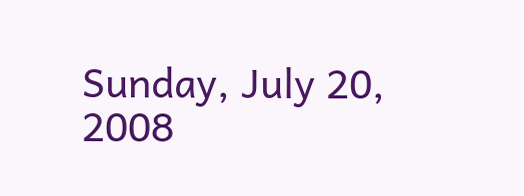Sunday, July 20, 2008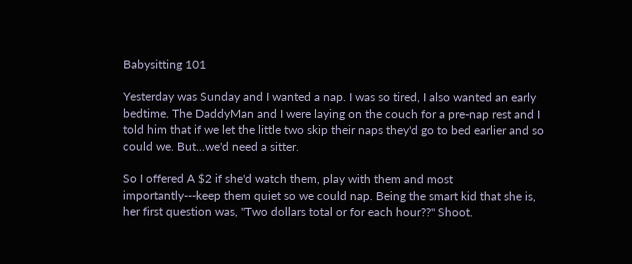Babysitting 101

Yesterday was Sunday and I wanted a nap. I was so tired, I also wanted an early bedtime. The DaddyMan and I were laying on the couch for a pre-nap rest and I told him that if we let the little two skip their naps they'd go to bed earlier and so could we. But...we'd need a sitter.

So I offered A $2 if she'd watch them, play with them and most importantly---keep them quiet so we could nap. Being the smart kid that she is, her first question was, "Two dollars total or for each hour??" Shoot.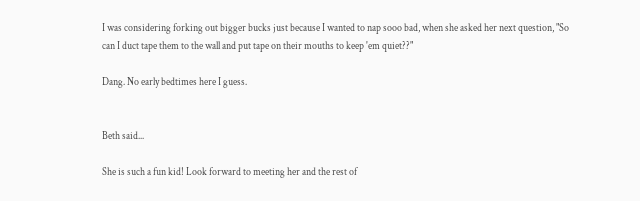I was considering forking out bigger bucks just because I wanted to nap sooo bad, when she asked her next question, "So can I duct tape them to the wall and put tape on their mouths to keep 'em quiet??"

Dang. No early bedtimes here I guess.


Beth said...

She is such a fun kid! Look forward to meeting her and the rest of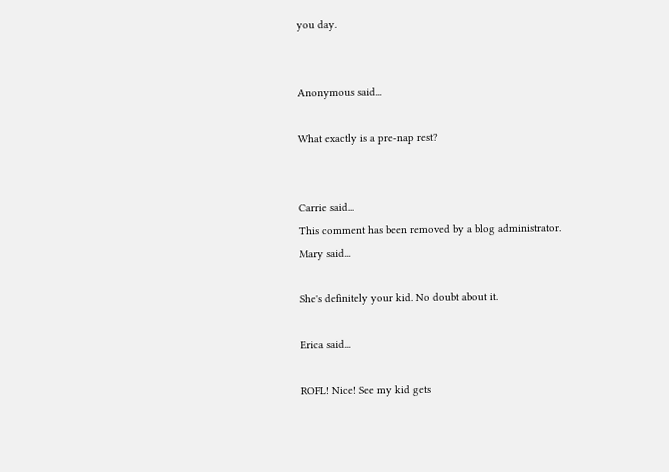you day.


Anonymous said...

What exactly is a pre-nap rest?


Carrie said...
This comment has been removed by a blog administrator.
Mary said...

She's definitely your kid. No doubt about it.

Erica said...

ROFL! Nice! See my kid gets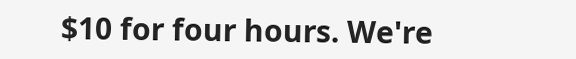$10 for four hours. We're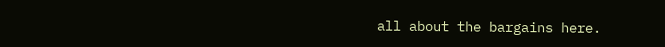all about the bargains here.